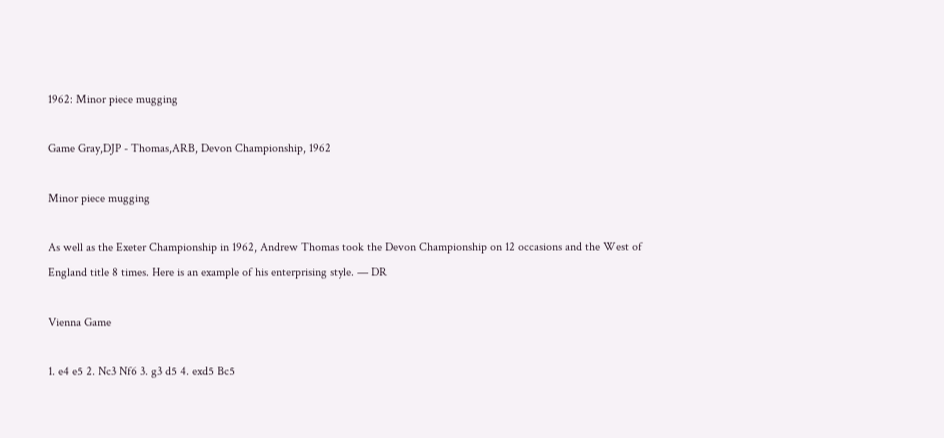1962: Minor piece mugging

Game Gray,DJP - Thomas,ARB, Devon Championship, 1962

Minor piece mugging

As well as the Exeter Championship in 1962, Andrew Thomas took the Devon Championship on 12 occasions and the West of England title 8 times. Here is an example of his enterprising style. — DR

Vienna Game

1. e4 e5 2. Nc3 Nf6 3. g3 d5 4. exd5 Bc5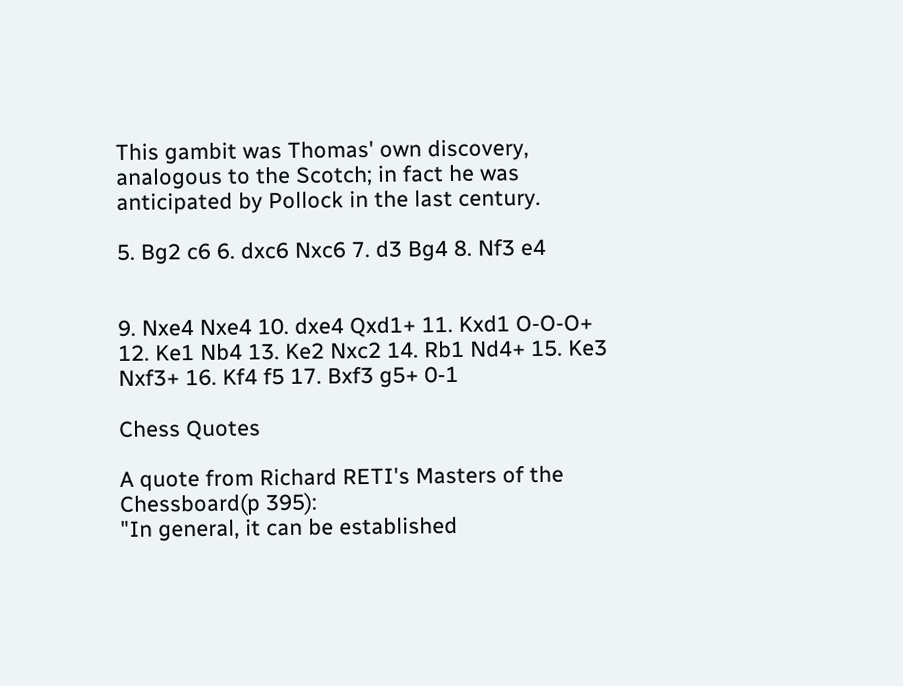This gambit was Thomas' own discovery, analogous to the Scotch; in fact he was anticipated by Pollock in the last century.

5. Bg2 c6 6. dxc6 Nxc6 7. d3 Bg4 8. Nf3 e4


9. Nxe4 Nxe4 10. dxe4 Qxd1+ 11. Kxd1 O-O-O+ 12. Ke1 Nb4 13. Ke2 Nxc2 14. Rb1 Nd4+ 15. Ke3 Nxf3+ 16. Kf4 f5 17. Bxf3 g5+ 0-1

Chess Quotes

A quote from Richard RETI's Masters of the Chessboard(p 395):
"In general, it can be established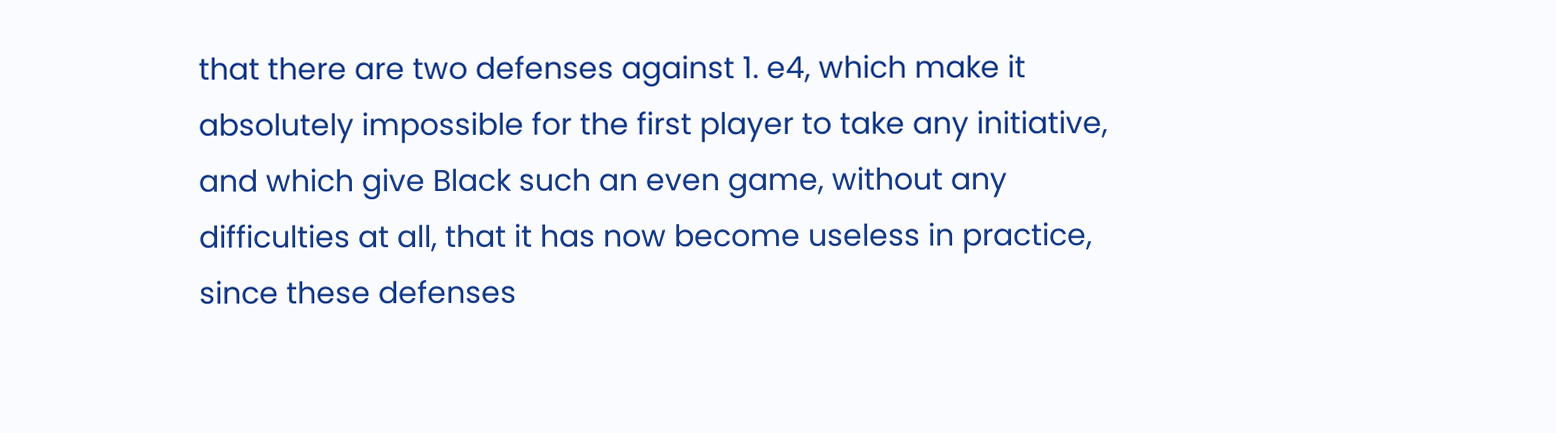that there are two defenses against 1. e4, which make it absolutely impossible for the first player to take any initiative, and which give Black such an even game, without any difficulties at all, that it has now become useless in practice, since these defenses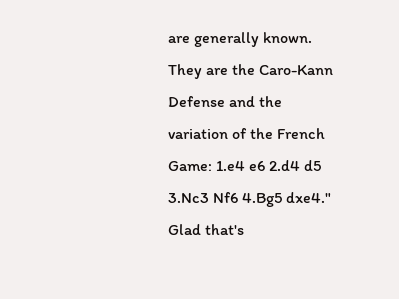are generally known. They are the Caro-Kann Defense and the variation of the French Game: 1.e4 e6 2.d4 d5 3.Nc3 Nf6 4.Bg5 dxe4."
Glad that's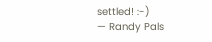settled! :-)
— Randy Pals